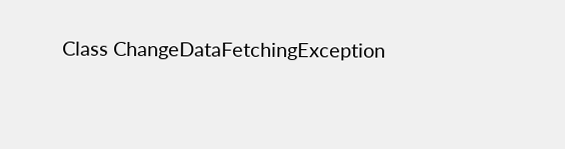Class ChangeDataFetchingException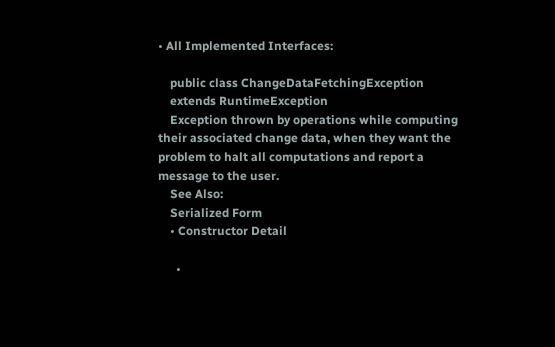• All Implemented Interfaces:

    public class ChangeDataFetchingException
    extends RuntimeException
    Exception thrown by operations while computing their associated change data, when they want the problem to halt all computations and report a message to the user.
    See Also:
    Serialized Form
    • Constructor Detail

      •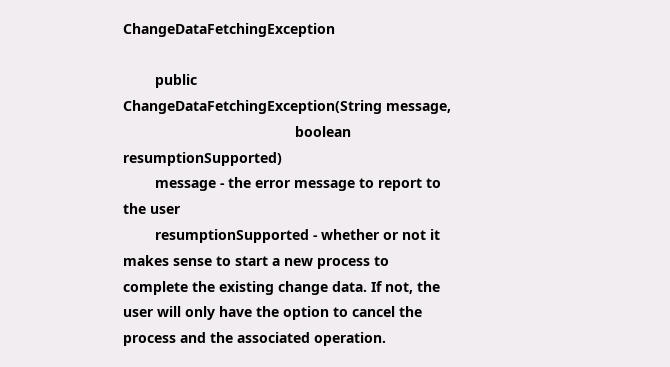ChangeDataFetchingException

        public ChangeDataFetchingException(String message,
                                           boolean resumptionSupported)
        message - the error message to report to the user
        resumptionSupported - whether or not it makes sense to start a new process to complete the existing change data. If not, the user will only have the option to cancel the process and the associated operation.